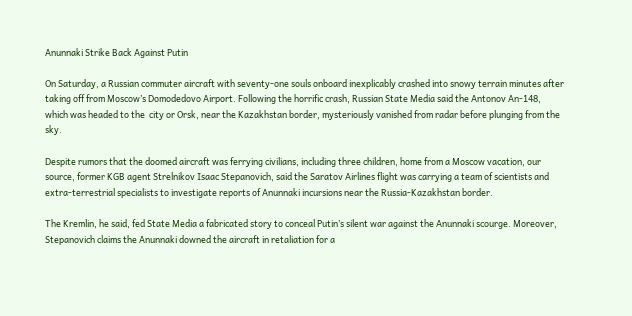Anunnaki Strike Back Against Putin

On Saturday, a Russian commuter aircraft with seventy-one souls onboard inexplicably crashed into snowy terrain minutes after taking off from Moscow’s Domodedovo Airport. Following the horrific crash, Russian State Media said the Antonov An-148, which was headed to the  city or Orsk, near the Kazakhstan border, mysteriously vanished from radar before plunging from the sky.

Despite rumors that the doomed aircraft was ferrying civilians, including three children, home from a Moscow vacation, our source, former KGB agent Strelnikov Isaac Stepanovich, said the Saratov Airlines flight was carrying a team of scientists and extra-terrestrial specialists to investigate reports of Anunnaki incursions near the Russia-Kazakhstan border.

The Kremlin, he said, fed State Media a fabricated story to conceal Putin’s silent war against the Anunnaki scourge. Moreover, Stepanovich claims the Anunnaki downed the aircraft in retaliation for a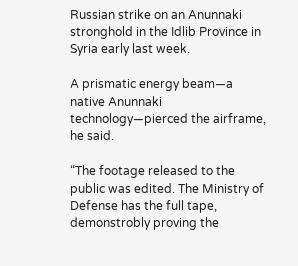Russian strike on an Anunnaki stronghold in the Idlib Province in Syria early last week.

A prismatic energy beam—a native Anunnaki technology—pierced the airframe, he said.

“The footage released to the public was edited. The Ministry of Defense has the full tape, demonstrobly proving the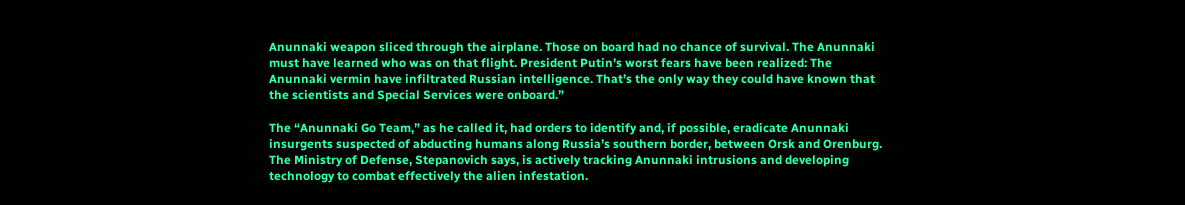Anunnaki weapon sliced through the airplane. Those on board had no chance of survival. The Anunnaki must have learned who was on that flight. President Putin’s worst fears have been realized: The Anunnaki vermin have infiltrated Russian intelligence. That’s the only way they could have known that the scientists and Special Services were onboard.”

The “Anunnaki Go Team,” as he called it, had orders to identify and, if possible, eradicate Anunnaki insurgents suspected of abducting humans along Russia’s southern border, between Orsk and Orenburg. The Ministry of Defense, Stepanovich says, is actively tracking Anunnaki intrusions and developing technology to combat effectively the alien infestation.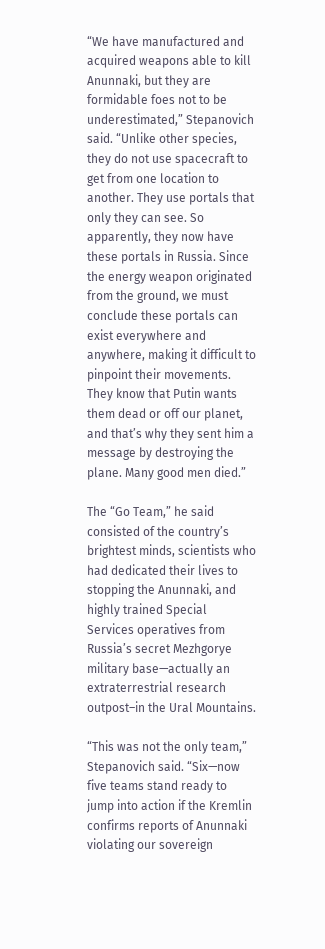“We have manufactured and acquired weapons able to kill Anunnaki, but they are formidable foes not to be underestimated,” Stepanovich said. “Unlike other species, they do not use spacecraft to get from one location to another. They use portals that only they can see. So apparently, they now have these portals in Russia. Since the energy weapon originated from the ground, we must conclude these portals can exist everywhere and anywhere, making it difficult to pinpoint their movements. They know that Putin wants them dead or off our planet, and that’s why they sent him a message by destroying the plane. Many good men died.”

The “Go Team,” he said consisted of the country’s brightest minds, scientists who had dedicated their lives to stopping the Anunnaki, and highly trained Special Services operatives from Russia’s secret Mezhgorye military base—actually an extraterrestrial research outpost–in the Ural Mountains.

“This was not the only team,” Stepanovich said. “Six—now five teams stand ready to jump into action if the Kremlin confirms reports of Anunnaki violating our sovereign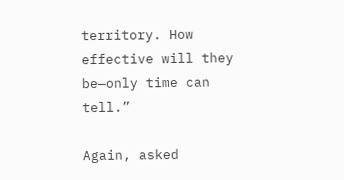territory. How effective will they be—only time can tell.”

Again, asked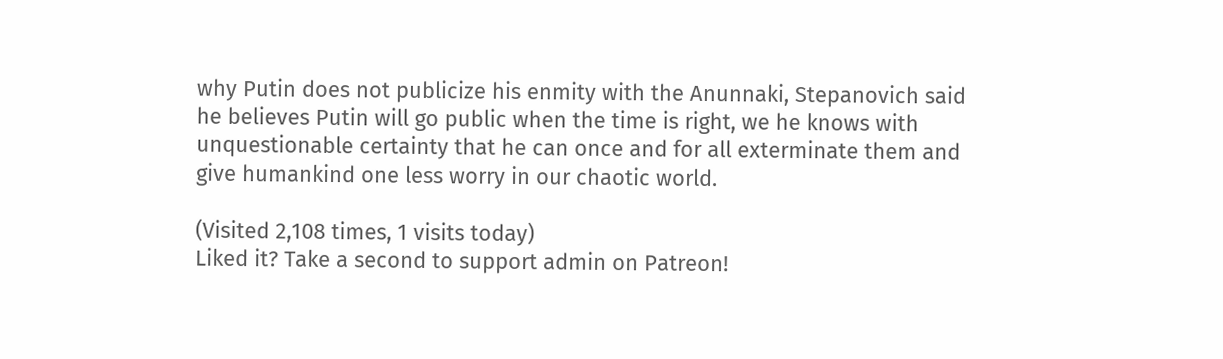why Putin does not publicize his enmity with the Anunnaki, Stepanovich said he believes Putin will go public when the time is right, we he knows with unquestionable certainty that he can once and for all exterminate them and give humankind one less worry in our chaotic world.

(Visited 2,108 times, 1 visits today)
Liked it? Take a second to support admin on Patreon!